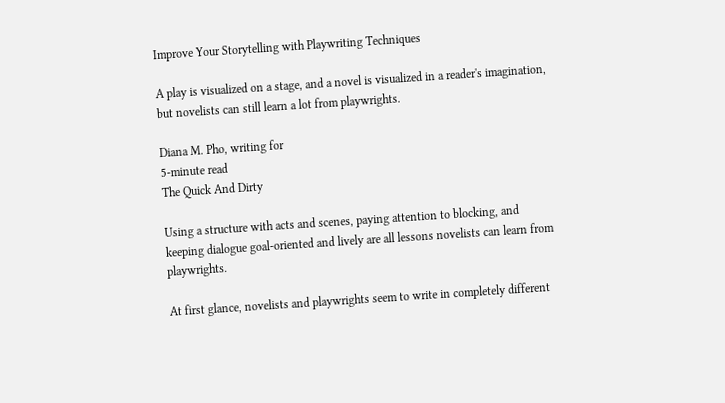Improve Your Storytelling with Playwriting Techniques

A play is visualized on a stage, and a novel is visualized in a reader's imagination, but novelists can still learn a lot from playwrights.

Diana M. Pho, writing for
5-minute read
The Quick And Dirty

Using a structure with acts and scenes, paying attention to blocking, and keeping dialogue goal-oriented and lively are all lessons novelists can learn from playwrights.

At first glance, novelists and playwrights seem to write in completely different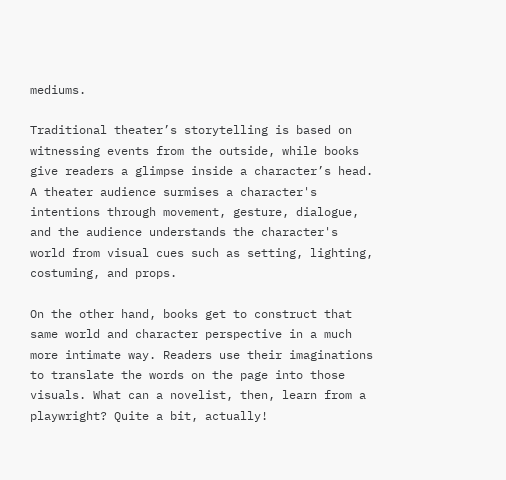mediums.

Traditional theater’s storytelling is based on witnessing events from the outside, while books give readers a glimpse inside a character’s head. A theater audience surmises a character's intentions through movement, gesture, dialogue, and the audience understands the character's world from visual cues such as setting, lighting, costuming, and props.

On the other hand, books get to construct that same world and character perspective in a much more intimate way. Readers use their imaginations to translate the words on the page into those visuals. What can a novelist, then, learn from a playwright? Quite a bit, actually!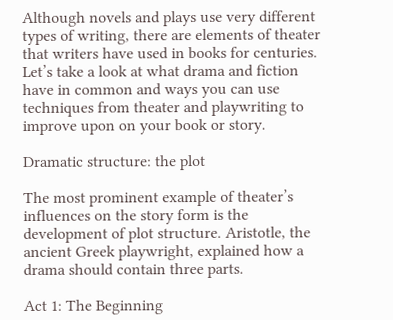Although novels and plays use very different types of writing, there are elements of theater that writers have used in books for centuries. Let’s take a look at what drama and fiction have in common and ways you can use techniques from theater and playwriting to improve upon on your book or story.

Dramatic structure: the plot

The most prominent example of theater’s influences on the story form is the development of plot structure. Aristotle, the ancient Greek playwright, explained how a drama should contain three parts.

Act 1: The Beginning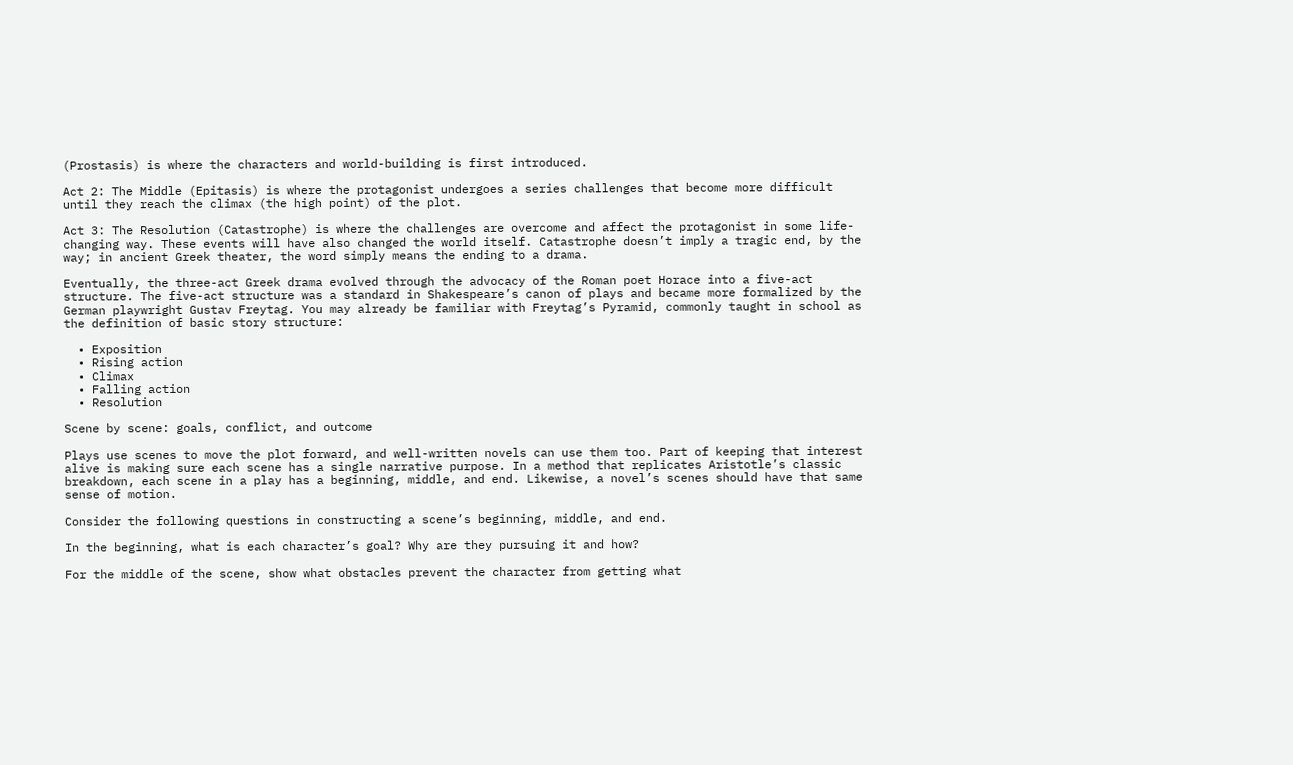(Prostasis) is where the characters and world-building is first introduced.

Act 2: The Middle (Epitasis) is where the protagonist undergoes a series challenges that become more difficult until they reach the climax (the high point) of the plot.

Act 3: The Resolution (Catastrophe) is where the challenges are overcome and affect the protagonist in some life-changing way. These events will have also changed the world itself. Catastrophe doesn’t imply a tragic end, by the way; in ancient Greek theater, the word simply means the ending to a drama.

Eventually, the three-act Greek drama evolved through the advocacy of the Roman poet Horace into a five-act structure. The five-act structure was a standard in Shakespeare’s canon of plays and became more formalized by the German playwright Gustav Freytag. You may already be familiar with Freytag’s Pyramid, commonly taught in school as the definition of basic story structure:

  • Exposition
  • Rising action
  • Climax
  • Falling action
  • Resolution

Scene by scene: goals, conflict, and outcome

Plays use scenes to move the plot forward, and well-written novels can use them too. Part of keeping that interest alive is making sure each scene has a single narrative purpose. In a method that replicates Aristotle’s classic breakdown, each scene in a play has a beginning, middle, and end. Likewise, a novel’s scenes should have that same sense of motion.

Consider the following questions in constructing a scene’s beginning, middle, and end.

In the beginning, what is each character’s goal? Why are they pursuing it and how?

For the middle of the scene, show what obstacles prevent the character from getting what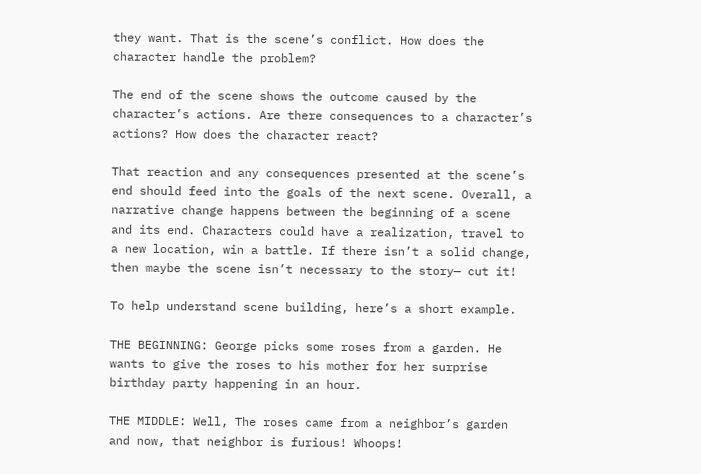they want. That is the scene’s conflict. How does the character handle the problem?

The end of the scene shows the outcome caused by the character’s actions. Are there consequences to a character’s actions? How does the character react?

That reaction and any consequences presented at the scene’s end should feed into the goals of the next scene. Overall, a narrative change happens between the beginning of a scene and its end. Characters could have a realization, travel to a new location, win a battle. If there isn’t a solid change, then maybe the scene isn’t necessary to the story— cut it!

To help understand scene building, here’s a short example.

THE BEGINNING: George picks some roses from a garden. He wants to give the roses to his mother for her surprise birthday party happening in an hour.

THE MIDDLE: Well, The roses came from a neighbor’s garden and now, that neighbor is furious! Whoops!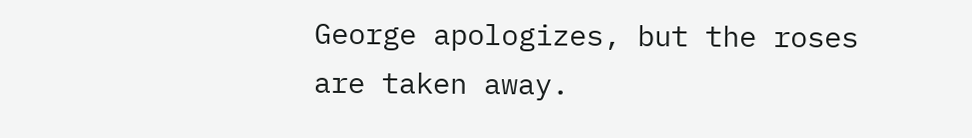George apologizes, but the roses are taken away.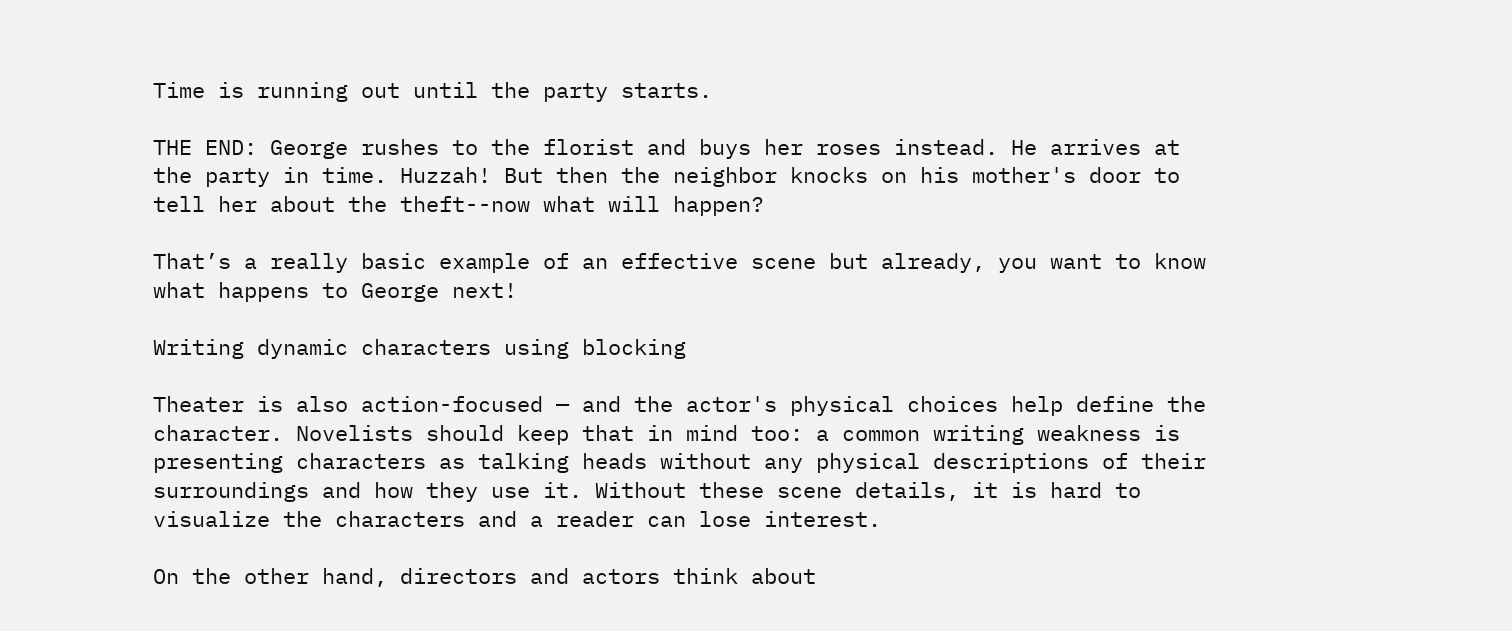Time is running out until the party starts.

THE END: George rushes to the florist and buys her roses instead. He arrives at the party in time. Huzzah! But then the neighbor knocks on his mother's door to tell her about the theft--now what will happen?

That’s a really basic example of an effective scene but already, you want to know what happens to George next!

Writing dynamic characters using blocking

Theater is also action-focused — and the actor's physical choices help define the character. Novelists should keep that in mind too: a common writing weakness is presenting characters as talking heads without any physical descriptions of their surroundings and how they use it. Without these scene details, it is hard to visualize the characters and a reader can lose interest.

On the other hand, directors and actors think about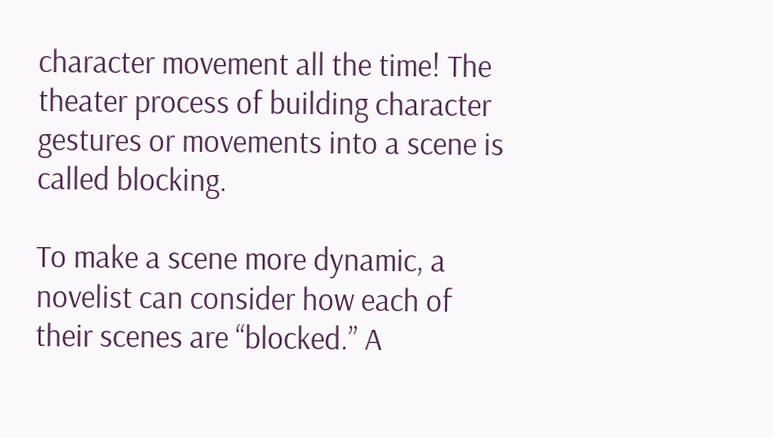character movement all the time! The theater process of building character gestures or movements into a scene is called blocking.

To make a scene more dynamic, a novelist can consider how each of their scenes are “blocked.” A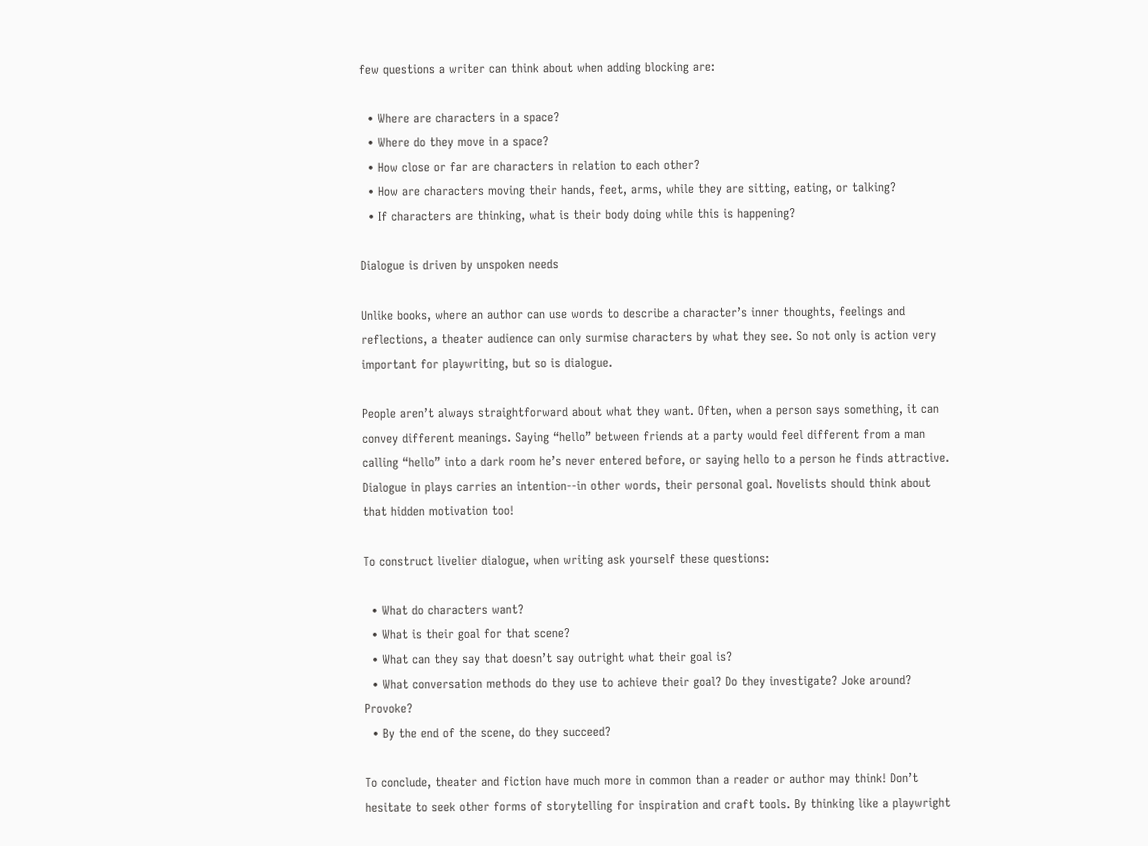few questions a writer can think about when adding blocking are:

  • Where are characters in a space?
  • Where do they move in a space?
  • How close or far are characters in relation to each other?
  • How are characters moving their hands, feet, arms, while they are sitting, eating, or talking?
  • If characters are thinking, what is their body doing while this is happening?

Dialogue is driven by unspoken needs

Unlike books, where an author can use words to describe a character’s inner thoughts, feelings and reflections, a theater audience can only surmise characters by what they see. So not only is action very important for playwriting, but so is dialogue.

People aren’t always straightforward about what they want. Often, when a person says something, it can convey different meanings. Saying “hello” between friends at a party would feel different from a man calling “hello” into a dark room he’s never entered before, or saying hello to a person he finds attractive. Dialogue in plays carries an intention--in other words, their personal goal. Novelists should think about that hidden motivation too!

To construct livelier dialogue, when writing ask yourself these questions:

  • What do characters want?
  • What is their goal for that scene?
  • What can they say that doesn’t say outright what their goal is?
  • What conversation methods do they use to achieve their goal? Do they investigate? Joke around? Provoke?
  • By the end of the scene, do they succeed?

To conclude, theater and fiction have much more in common than a reader or author may think! Don’t hesitate to seek other forms of storytelling for inspiration and craft tools. By thinking like a playwright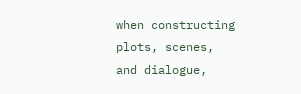when constructing plots, scenes, and dialogue,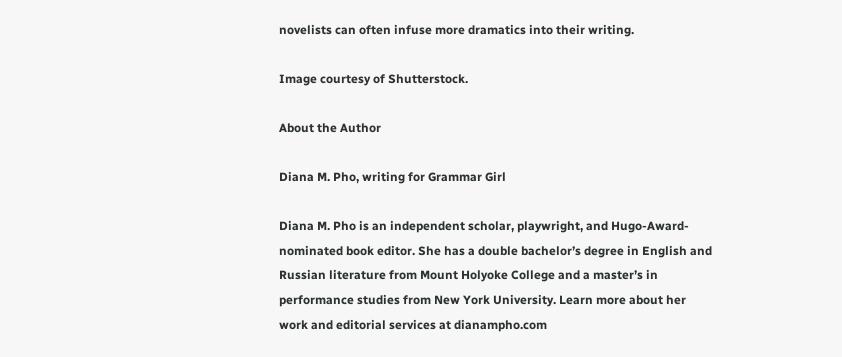novelists can often infuse more dramatics into their writing.

Image courtesy of Shutterstock.

About the Author

Diana M. Pho, writing for Grammar Girl

Diana M. Pho is an independent scholar, playwright, and Hugo-Award-nominated book editor. She has a double bachelor’s degree in English and Russian literature from Mount Holyoke College and a master’s in performance studies from New York University. Learn more about her work and editorial services at dianampho.com